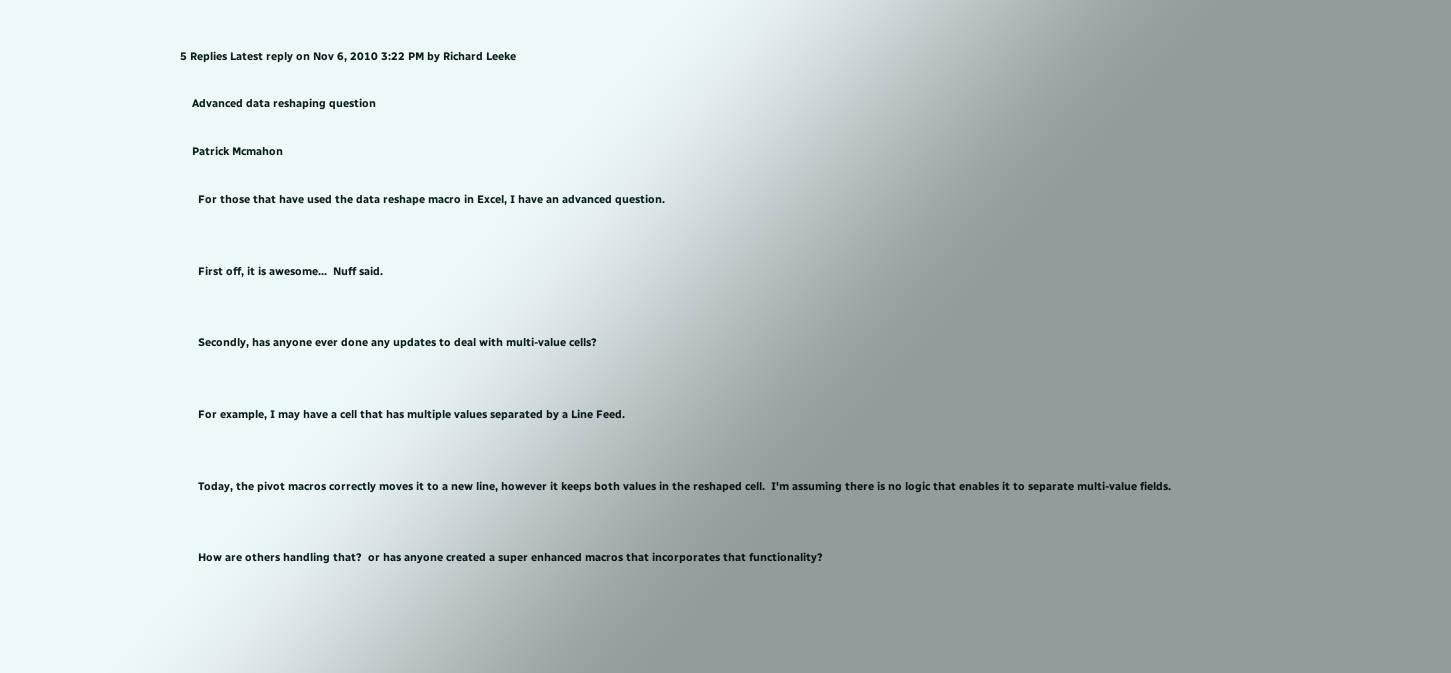5 Replies Latest reply on Nov 6, 2010 3:22 PM by Richard Leeke

    Advanced data reshaping question

    Patrick Mcmahon

      For those that have used the data reshape macro in Excel, I have an advanced question.


      First off, it is awesome...  Nuff said.


      Secondly, has anyone ever done any updates to deal with multi-value cells?


      For example, I may have a cell that has multiple values separated by a Line Feed.


      Today, the pivot macros correctly moves it to a new line, however it keeps both values in the reshaped cell.  I'm assuming there is no logic that enables it to separate multi-value fields.


      How are others handling that?  or has anyone created a super enhanced macros that incorporates that functionality?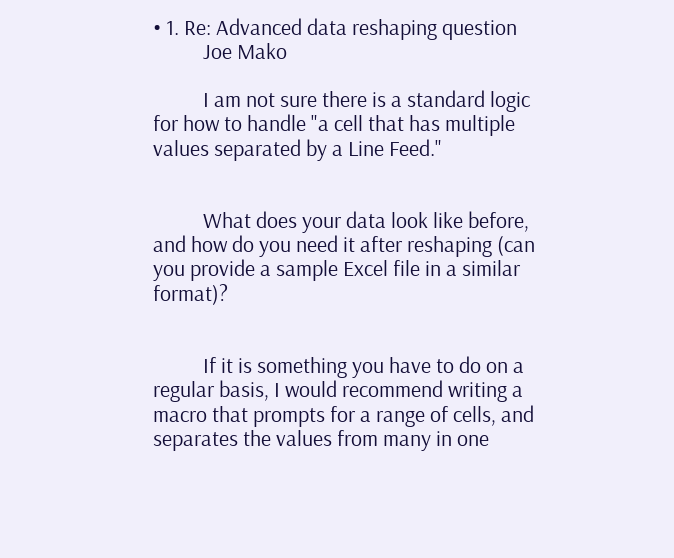• 1. Re: Advanced data reshaping question
          Joe Mako

          I am not sure there is a standard logic for how to handle "a cell that has multiple values separated by a Line Feed."


          What does your data look like before, and how do you need it after reshaping (can you provide a sample Excel file in a similar format)?


          If it is something you have to do on a regular basis, I would recommend writing a macro that prompts for a range of cells, and separates the values from many in one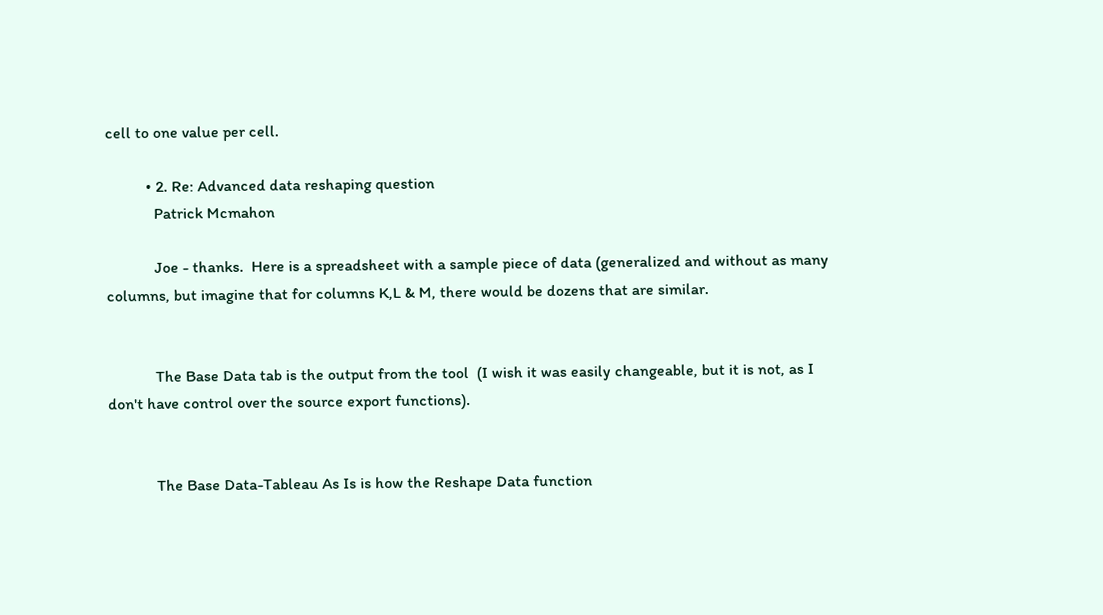cell to one value per cell.

          • 2. Re: Advanced data reshaping question
            Patrick Mcmahon

            Joe - thanks.  Here is a spreadsheet with a sample piece of data (generalized and without as many columns, but imagine that for columns K,L & M, there would be dozens that are similar.


            The Base Data tab is the output from the tool  (I wish it was easily changeable, but it is not, as I don't have control over the source export functions).


            The Base Data-Tableau As Is is how the Reshape Data function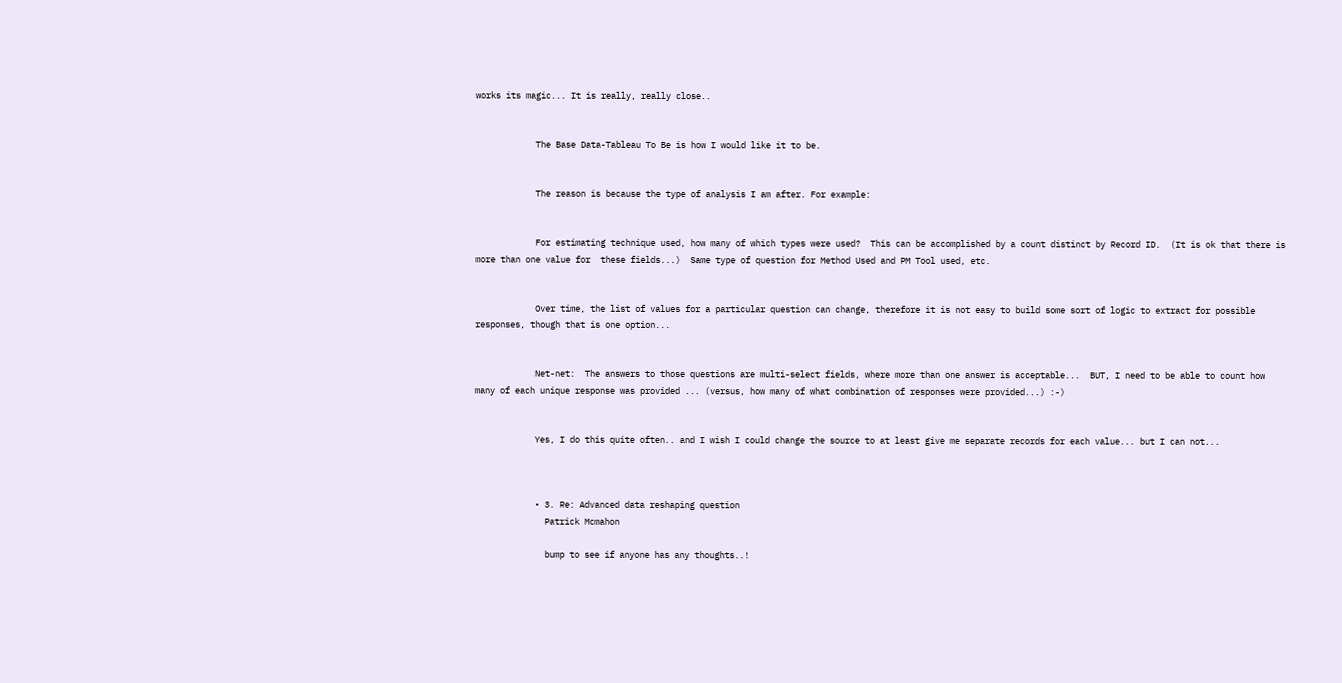works its magic... It is really, really close..


            The Base Data-Tableau To Be is how I would like it to be.


            The reason is because the type of analysis I am after. For example:


            For estimating technique used, how many of which types were used?  This can be accomplished by a count distinct by Record ID.  (It is ok that there is more than one value for  these fields...)  Same type of question for Method Used and PM Tool used, etc.


            Over time, the list of values for a particular question can change, therefore it is not easy to build some sort of logic to extract for possible responses, though that is one option...


            Net-net:  The answers to those questions are multi-select fields, where more than one answer is acceptable...  BUT, I need to be able to count how many of each unique response was provided ... (versus, how many of what combination of responses were provided...) :-)


            Yes, I do this quite often.. and I wish I could change the source to at least give me separate records for each value... but I can not...



            • 3. Re: Advanced data reshaping question
              Patrick Mcmahon

              bump to see if anyone has any thoughts..!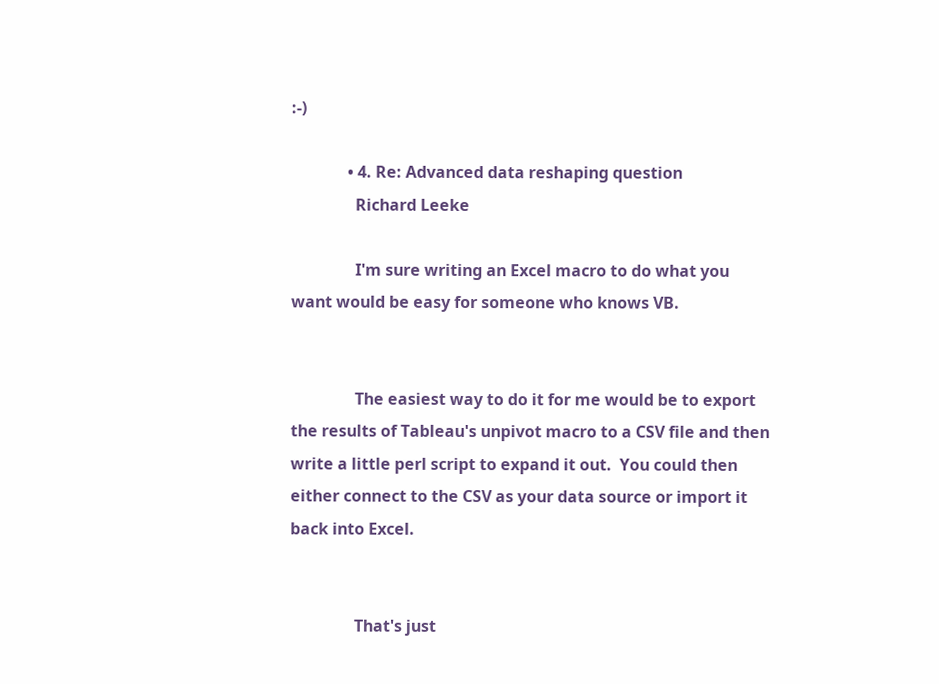:-)

              • 4. Re: Advanced data reshaping question
                Richard Leeke

                I'm sure writing an Excel macro to do what you want would be easy for someone who knows VB.


                The easiest way to do it for me would be to export the results of Tableau's unpivot macro to a CSV file and then write a little perl script to expand it out.  You could then either connect to the CSV as your data source or import it back into Excel.


                That's just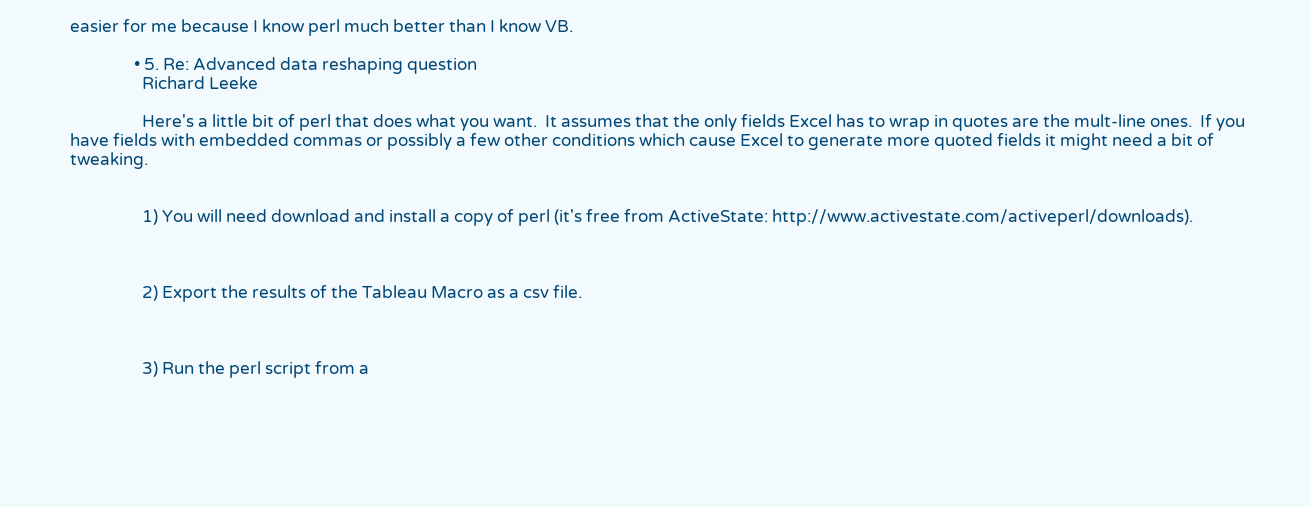easier for me because I know perl much better than I know VB.

                • 5. Re: Advanced data reshaping question
                  Richard Leeke

                  Here's a little bit of perl that does what you want.  It assumes that the only fields Excel has to wrap in quotes are the mult-line ones.  If you have fields with embedded commas or possibly a few other conditions which cause Excel to generate more quoted fields it might need a bit of tweaking.


                  1) You will need download and install a copy of perl (it's free from ActiveState: http://www.activestate.com/activeperl/downloads).



                  2) Export the results of the Tableau Macro as a csv file.



                  3) Run the perl script from a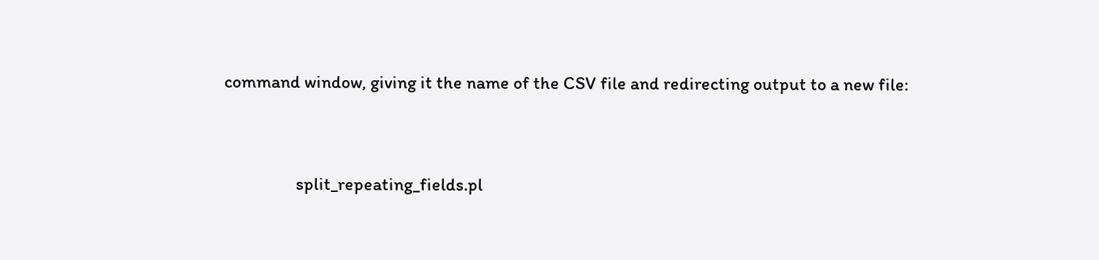command window, giving it the name of the CSV file and redirecting output to a new file:


                  split_repeating_fields.pl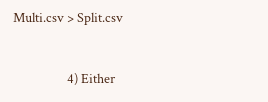Multi.csv > Split.csv



                  4) Either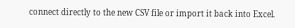connect directly to the new CSV file or import it back into Excel.